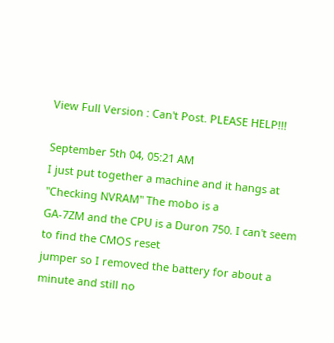View Full Version : Can't Post. PLEASE HELP!!!

September 5th 04, 05:21 AM
I just put together a machine and it hangs at "Checking NVRAM" The mobo is a
GA-7ZM and the CPU is a Duron 750. I can't seem to find the CMOS reset
jumper so I removed the battery for about a minute and still no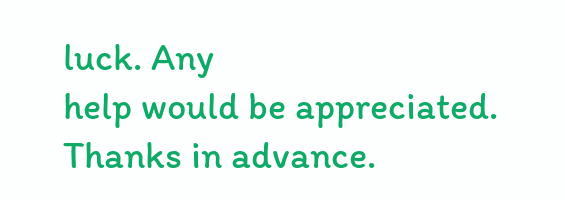luck. Any
help would be appreciated. Thanks in advance.